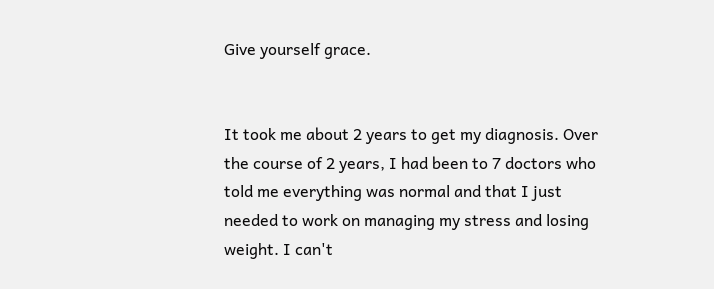Give yourself grace.


It took me about 2 years to get my diagnosis. Over the course of 2 years, I had been to 7 doctors who told me everything was normal and that I just needed to work on managing my stress and losing weight. I can't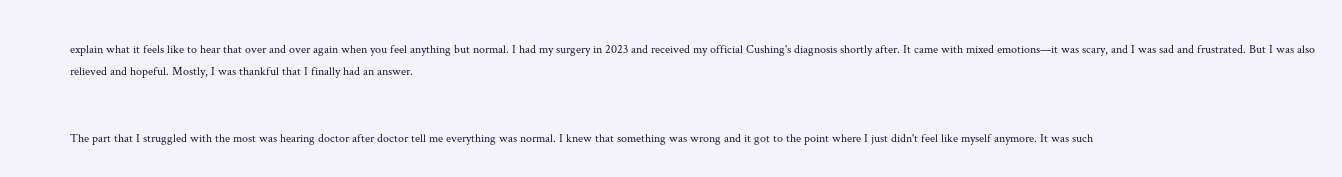explain what it feels like to hear that over and over again when you feel anything but normal. I had my surgery in 2023 and received my official Cushing's diagnosis shortly after. It came with mixed emotions—it was scary, and I was sad and frustrated. But I was also relieved and hopeful. Mostly, I was thankful that I finally had an answer.


The part that I struggled with the most was hearing doctor after doctor tell me everything was normal. I knew that something was wrong and it got to the point where I just didn't feel like myself anymore. It was such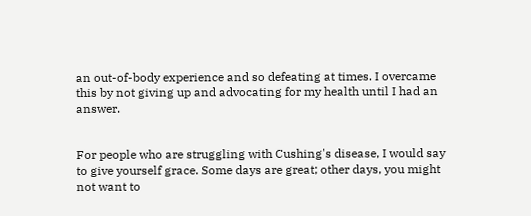an out-of-body experience and so defeating at times. I overcame this by not giving up and advocating for my health until I had an answer.


For people who are struggling with Cushing's disease, I would say to give yourself grace. Some days are great; other days, you might not want to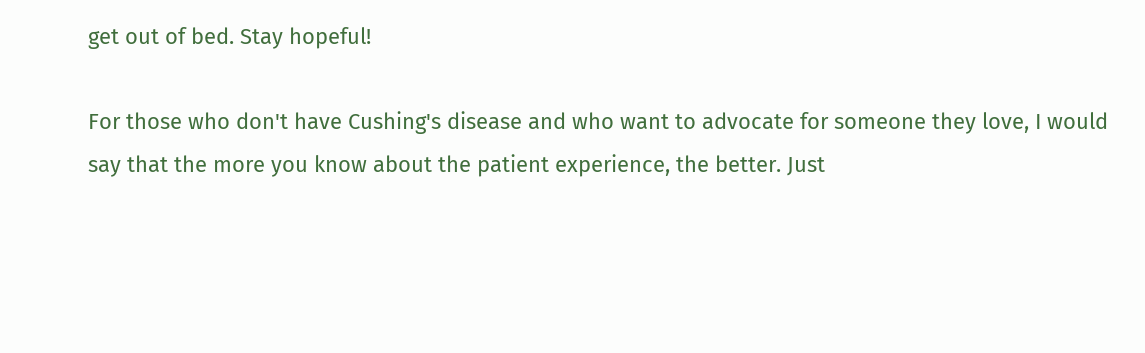get out of bed. Stay hopeful!

For those who don't have Cushing's disease and who want to advocate for someone they love, I would say that the more you know about the patient experience, the better. Just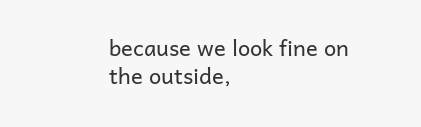because we look fine on the outside,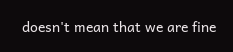doesn't mean that we are fine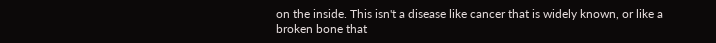on the inside. This isn't a disease like cancer that is widely known, or like a broken bone that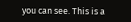you can see. This is a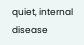quiet, internal disease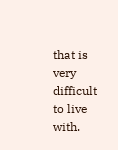that is very difficult to live with.